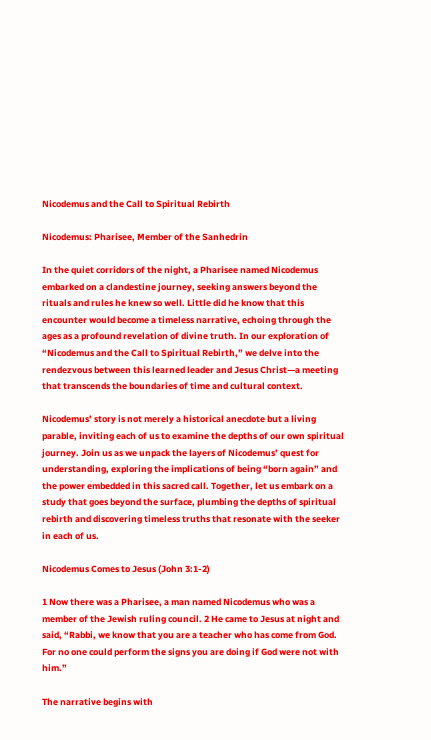Nicodemus and the Call to Spiritual Rebirth

Nicodemus: Pharisee, Member of the Sanhedrin

In the quiet corridors of the night, a Pharisee named Nicodemus embarked on a clandestine journey, seeking answers beyond the rituals and rules he knew so well. Little did he know that this encounter would become a timeless narrative, echoing through the ages as a profound revelation of divine truth. In our exploration of “Nicodemus and the Call to Spiritual Rebirth,” we delve into the rendezvous between this learned leader and Jesus Christ—a meeting that transcends the boundaries of time and cultural context.

Nicodemus’ story is not merely a historical anecdote but a living parable, inviting each of us to examine the depths of our own spiritual journey. Join us as we unpack the layers of Nicodemus’ quest for understanding, exploring the implications of being “born again” and the power embedded in this sacred call. Together, let us embark on a study that goes beyond the surface, plumbing the depths of spiritual rebirth and discovering timeless truths that resonate with the seeker in each of us.

Nicodemus Comes to Jesus (John 3:1-2)

1 Now there was a Pharisee, a man named Nicodemus who was a member of the Jewish ruling council. 2 He came to Jesus at night and said, “Rabbi, we know that you are a teacher who has come from God. For no one could perform the signs you are doing if God were not with him.”

The narrative begins with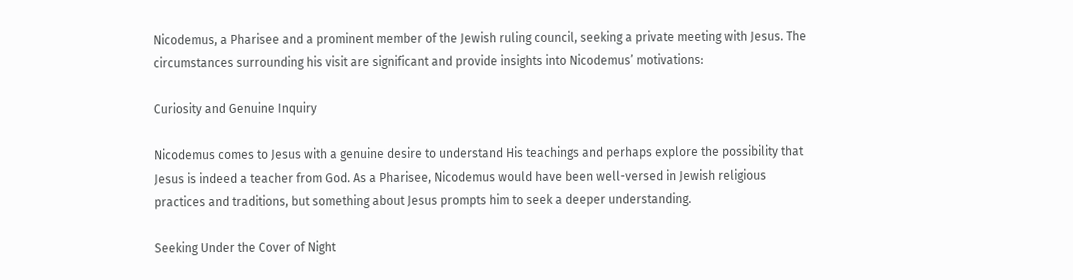Nicodemus, a Pharisee and a prominent member of the Jewish ruling council, seeking a private meeting with Jesus. The circumstances surrounding his visit are significant and provide insights into Nicodemus’ motivations:

Curiosity and Genuine Inquiry

Nicodemus comes to Jesus with a genuine desire to understand His teachings and perhaps explore the possibility that Jesus is indeed a teacher from God. As a Pharisee, Nicodemus would have been well-versed in Jewish religious practices and traditions, but something about Jesus prompts him to seek a deeper understanding.

Seeking Under the Cover of Night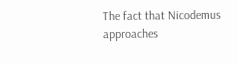The fact that Nicodemus approaches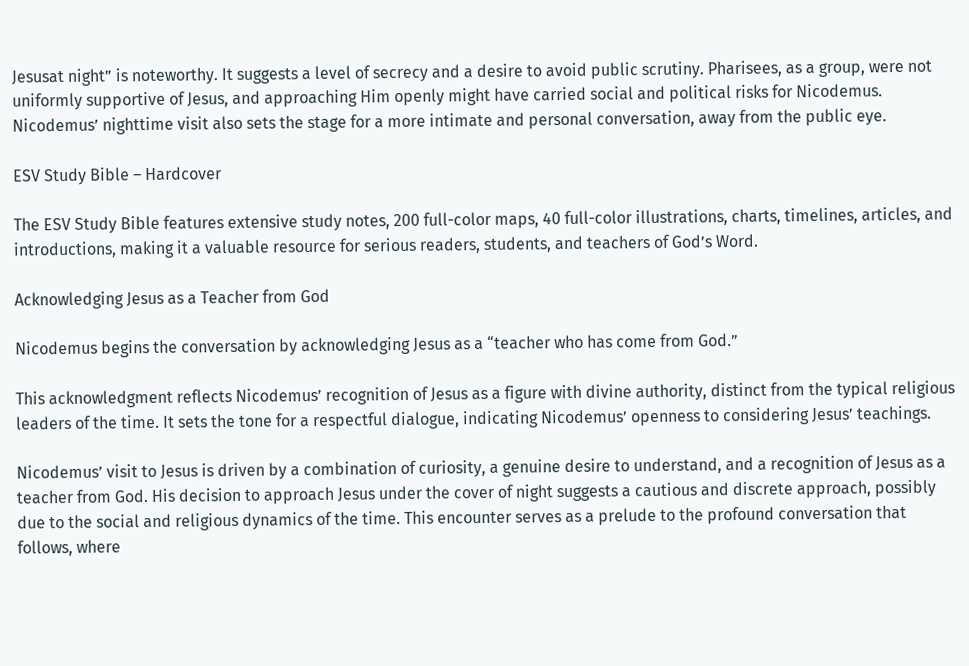Jesusat night” is noteworthy. It suggests a level of secrecy and a desire to avoid public scrutiny. Pharisees, as a group, were not uniformly supportive of Jesus, and approaching Him openly might have carried social and political risks for Nicodemus. Nicodemus’ nighttime visit also sets the stage for a more intimate and personal conversation, away from the public eye.

ESV Study Bible – Hardcover

The ESV Study Bible features extensive study notes, 200 full-color maps, 40 full-color illustrations, charts, timelines, articles, and introductions, making it a valuable resource for serious readers, students, and teachers of God’s Word.

Acknowledging Jesus as a Teacher from God

Nicodemus begins the conversation by acknowledging Jesus as a “teacher who has come from God.”

This acknowledgment reflects Nicodemus’ recognition of Jesus as a figure with divine authority, distinct from the typical religious leaders of the time. It sets the tone for a respectful dialogue, indicating Nicodemus’ openness to considering Jesus’ teachings.

Nicodemus’ visit to Jesus is driven by a combination of curiosity, a genuine desire to understand, and a recognition of Jesus as a teacher from God. His decision to approach Jesus under the cover of night suggests a cautious and discrete approach, possibly due to the social and religious dynamics of the time. This encounter serves as a prelude to the profound conversation that follows, where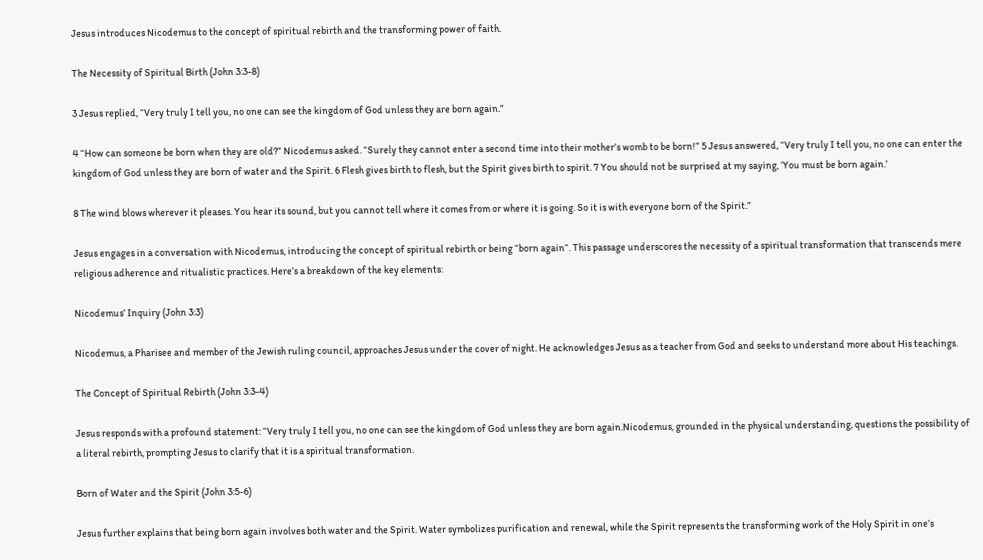Jesus introduces Nicodemus to the concept of spiritual rebirth and the transforming power of faith.

The Necessity of Spiritual Birth (John 3:3-8)

3 Jesus replied, “Very truly I tell you, no one can see the kingdom of God unless they are born again.”

4 “How can someone be born when they are old?” Nicodemus asked. “Surely they cannot enter a second time into their mother’s womb to be born!” 5 Jesus answered, “Very truly I tell you, no one can enter the kingdom of God unless they are born of water and the Spirit. 6 Flesh gives birth to flesh, but the Spirit gives birth to spirit. 7 You should not be surprised at my saying, ‘You must be born again.’

8 The wind blows wherever it pleases. You hear its sound, but you cannot tell where it comes from or where it is going. So it is with everyone born of the Spirit.”

Jesus engages in a conversation with Nicodemus, introducing the concept of spiritual rebirth or being “born again“. This passage underscores the necessity of a spiritual transformation that transcends mere religious adherence and ritualistic practices. Here’s a breakdown of the key elements:

Nicodemus’ Inquiry (John 3:3)

Nicodemus, a Pharisee and member of the Jewish ruling council, approaches Jesus under the cover of night. He acknowledges Jesus as a teacher from God and seeks to understand more about His teachings.

The Concept of Spiritual Rebirth (John 3:3-4)

Jesus responds with a profound statement: “Very truly I tell you, no one can see the kingdom of God unless they are born again.Nicodemus, grounded in the physical understanding, questions the possibility of a literal rebirth, prompting Jesus to clarify that it is a spiritual transformation.

Born of Water and the Spirit (John 3:5-6)

Jesus further explains that being born again involves both water and the Spirit. Water symbolizes purification and renewal, while the Spirit represents the transforming work of the Holy Spirit in one’s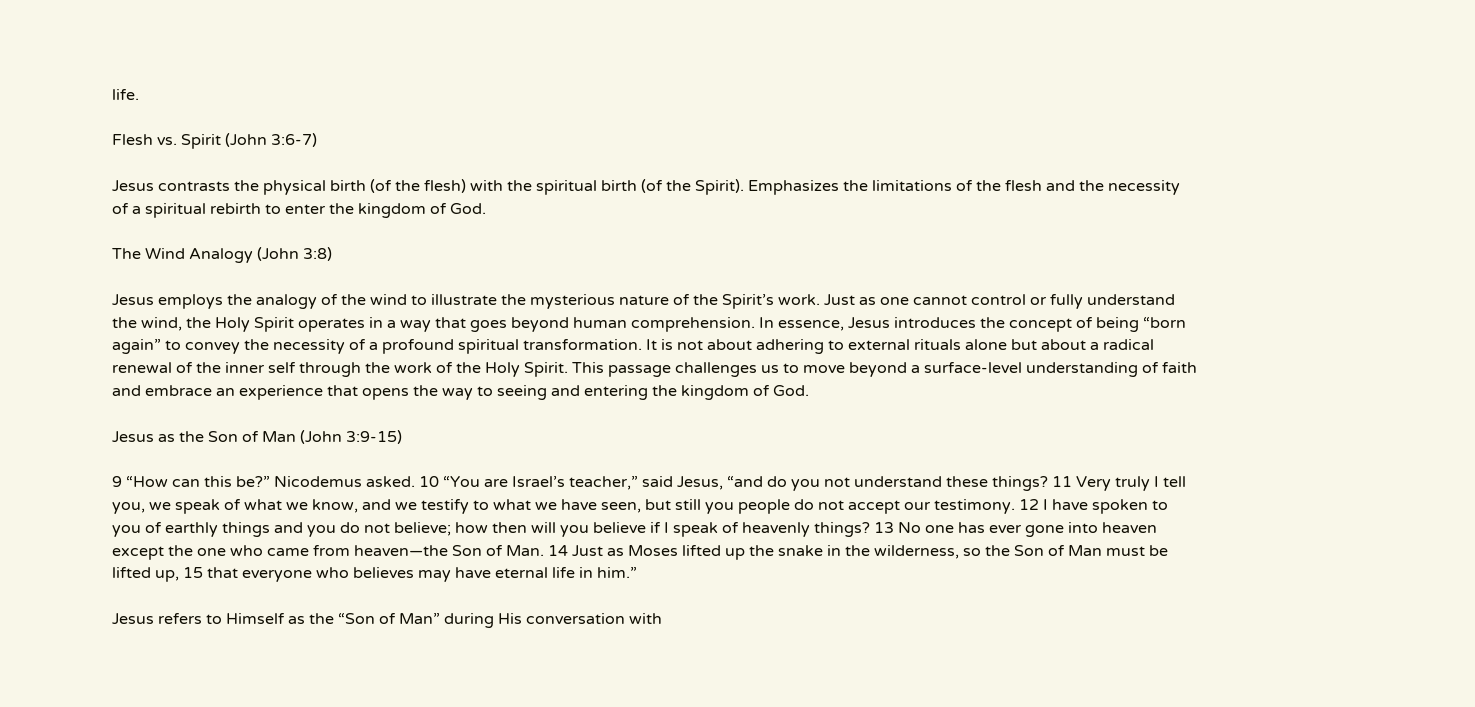life.

Flesh vs. Spirit (John 3:6-7)

Jesus contrasts the physical birth (of the flesh) with the spiritual birth (of the Spirit). Emphasizes the limitations of the flesh and the necessity of a spiritual rebirth to enter the kingdom of God.

The Wind Analogy (John 3:8)

Jesus employs the analogy of the wind to illustrate the mysterious nature of the Spirit’s work. Just as one cannot control or fully understand the wind, the Holy Spirit operates in a way that goes beyond human comprehension. In essence, Jesus introduces the concept of being “born again” to convey the necessity of a profound spiritual transformation. It is not about adhering to external rituals alone but about a radical renewal of the inner self through the work of the Holy Spirit. This passage challenges us to move beyond a surface-level understanding of faith and embrace an experience that opens the way to seeing and entering the kingdom of God.

Jesus as the Son of Man (John 3:9-15)

9 “How can this be?” Nicodemus asked. 10 “You are Israel’s teacher,” said Jesus, “and do you not understand these things? 11 Very truly I tell you, we speak of what we know, and we testify to what we have seen, but still you people do not accept our testimony. 12 I have spoken to you of earthly things and you do not believe; how then will you believe if I speak of heavenly things? 13 No one has ever gone into heaven except the one who came from heaven—the Son of Man. 14 Just as Moses lifted up the snake in the wilderness, so the Son of Man must be lifted up, 15 that everyone who believes may have eternal life in him.”

Jesus refers to Himself as the “Son of Man” during His conversation with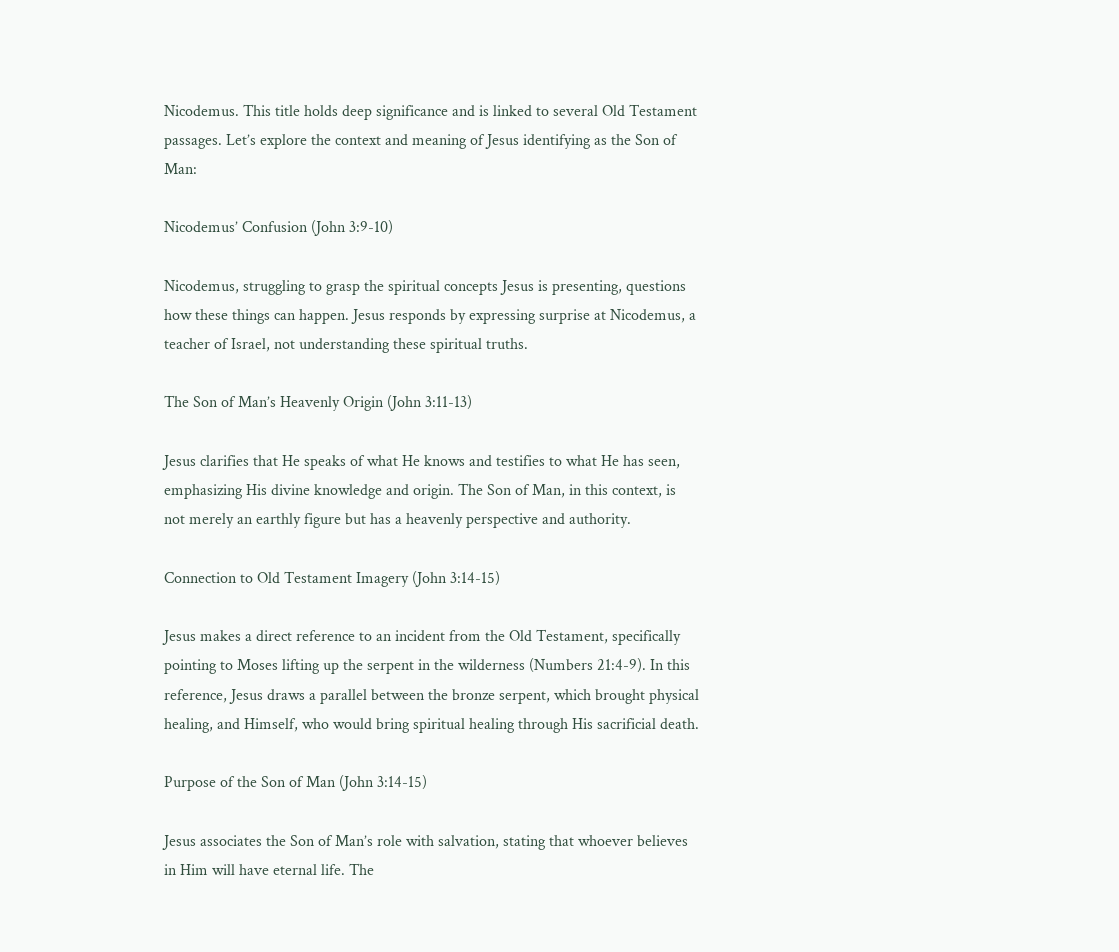Nicodemus. This title holds deep significance and is linked to several Old Testament passages. Let’s explore the context and meaning of Jesus identifying as the Son of Man:

Nicodemus’ Confusion (John 3:9-10)

Nicodemus, struggling to grasp the spiritual concepts Jesus is presenting, questions how these things can happen. Jesus responds by expressing surprise at Nicodemus, a teacher of Israel, not understanding these spiritual truths.

The Son of Man’s Heavenly Origin (John 3:11-13)

Jesus clarifies that He speaks of what He knows and testifies to what He has seen, emphasizing His divine knowledge and origin. The Son of Man, in this context, is not merely an earthly figure but has a heavenly perspective and authority.

Connection to Old Testament Imagery (John 3:14-15)

Jesus makes a direct reference to an incident from the Old Testament, specifically pointing to Moses lifting up the serpent in the wilderness (Numbers 21:4-9). In this reference, Jesus draws a parallel between the bronze serpent, which brought physical healing, and Himself, who would bring spiritual healing through His sacrificial death.

Purpose of the Son of Man (John 3:14-15)

Jesus associates the Son of Man’s role with salvation, stating that whoever believes in Him will have eternal life. The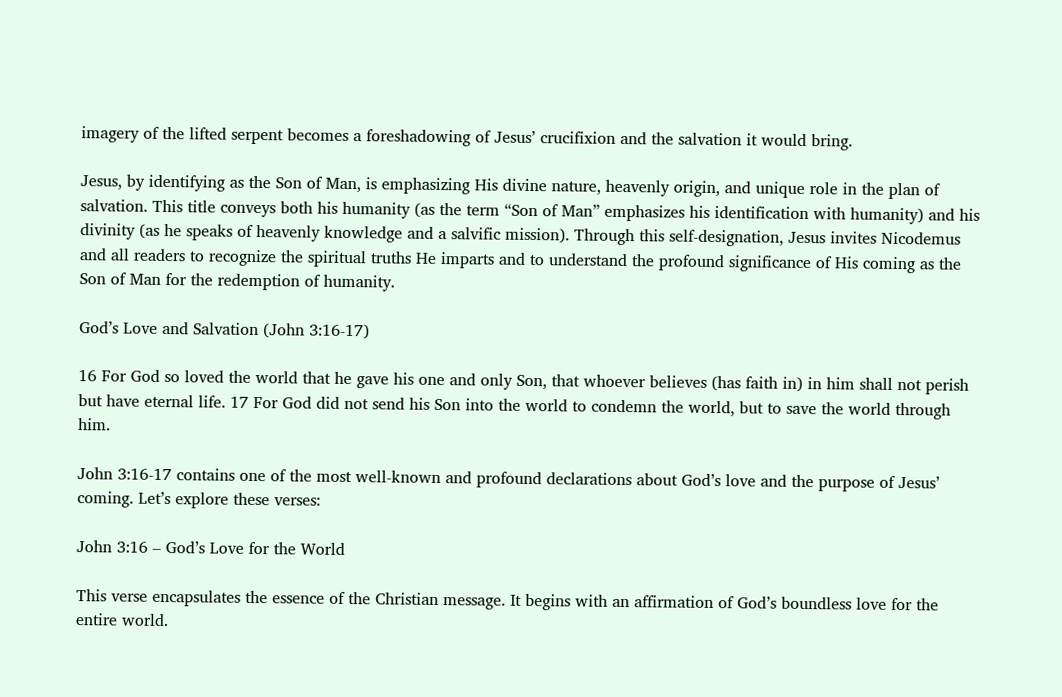imagery of the lifted serpent becomes a foreshadowing of Jesus’ crucifixion and the salvation it would bring.

Jesus, by identifying as the Son of Man, is emphasizing His divine nature, heavenly origin, and unique role in the plan of salvation. This title conveys both his humanity (as the term “Son of Man” emphasizes his identification with humanity) and his divinity (as he speaks of heavenly knowledge and a salvific mission). Through this self-designation, Jesus invites Nicodemus and all readers to recognize the spiritual truths He imparts and to understand the profound significance of His coming as the Son of Man for the redemption of humanity.

God’s Love and Salvation (John 3:16-17)

16 For God so loved the world that he gave his one and only Son, that whoever believes (has faith in) in him shall not perish but have eternal life. 17 For God did not send his Son into the world to condemn the world, but to save the world through him.

John 3:16-17 contains one of the most well-known and profound declarations about God’s love and the purpose of Jesus’ coming. Let’s explore these verses:

John 3:16 – God’s Love for the World

This verse encapsulates the essence of the Christian message. It begins with an affirmation of God’s boundless love for the entire world.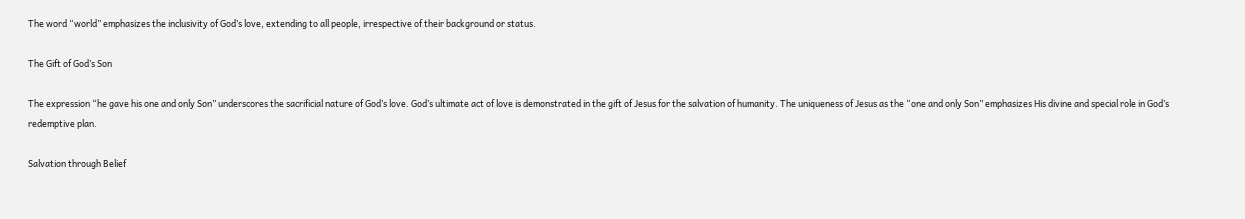The word “world” emphasizes the inclusivity of God’s love, extending to all people, irrespective of their background or status.

The Gift of God’s Son

The expression “he gave his one and only Son” underscores the sacrificial nature of God’s love. God’s ultimate act of love is demonstrated in the gift of Jesus for the salvation of humanity. The uniqueness of Jesus as the “one and only Son” emphasizes His divine and special role in God’s redemptive plan.

Salvation through Belief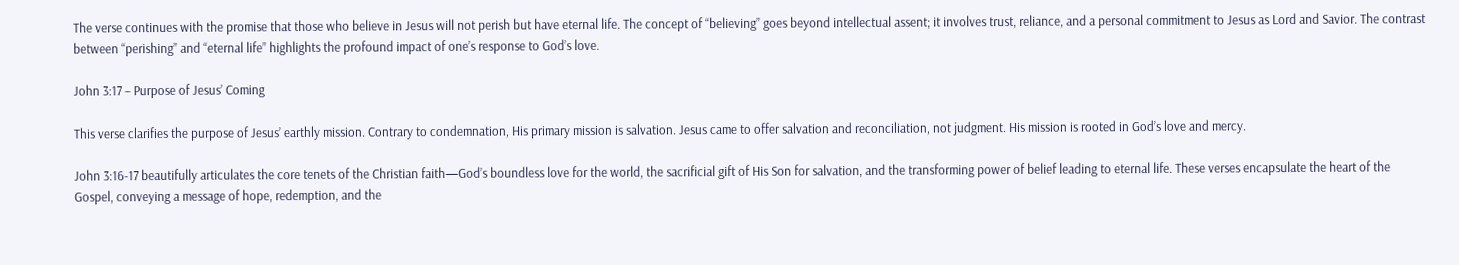The verse continues with the promise that those who believe in Jesus will not perish but have eternal life. The concept of “believing” goes beyond intellectual assent; it involves trust, reliance, and a personal commitment to Jesus as Lord and Savior. The contrast between “perishing” and “eternal life” highlights the profound impact of one’s response to God’s love.

John 3:17 – Purpose of Jesus’ Coming

This verse clarifies the purpose of Jesus’ earthly mission. Contrary to condemnation, His primary mission is salvation. Jesus came to offer salvation and reconciliation, not judgment. His mission is rooted in God’s love and mercy.

John 3:16-17 beautifully articulates the core tenets of the Christian faith—God’s boundless love for the world, the sacrificial gift of His Son for salvation, and the transforming power of belief leading to eternal life. These verses encapsulate the heart of the Gospel, conveying a message of hope, redemption, and the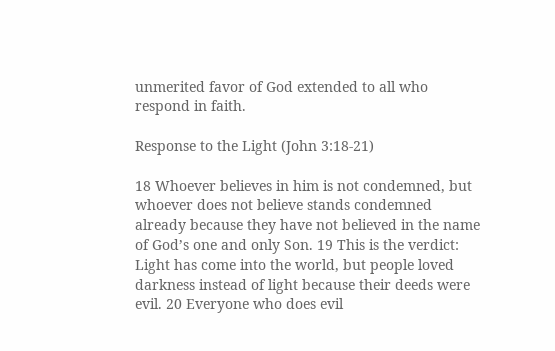unmerited favor of God extended to all who respond in faith.

Response to the Light (John 3:18-21)

18 Whoever believes in him is not condemned, but whoever does not believe stands condemned already because they have not believed in the name of God’s one and only Son. 19 This is the verdict: Light has come into the world, but people loved darkness instead of light because their deeds were evil. 20 Everyone who does evil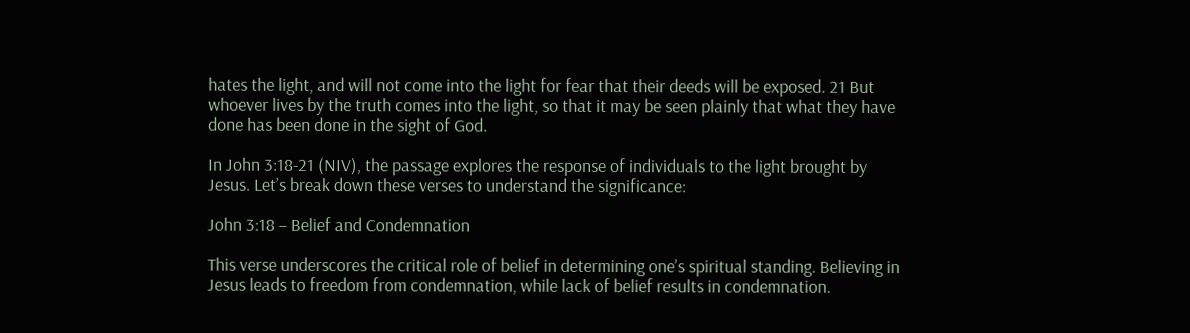hates the light, and will not come into the light for fear that their deeds will be exposed. 21 But whoever lives by the truth comes into the light, so that it may be seen plainly that what they have done has been done in the sight of God.

In John 3:18-21 (NIV), the passage explores the response of individuals to the light brought by Jesus. Let’s break down these verses to understand the significance:

John 3:18 – Belief and Condemnation

This verse underscores the critical role of belief in determining one’s spiritual standing. Believing in Jesus leads to freedom from condemnation, while lack of belief results in condemnation.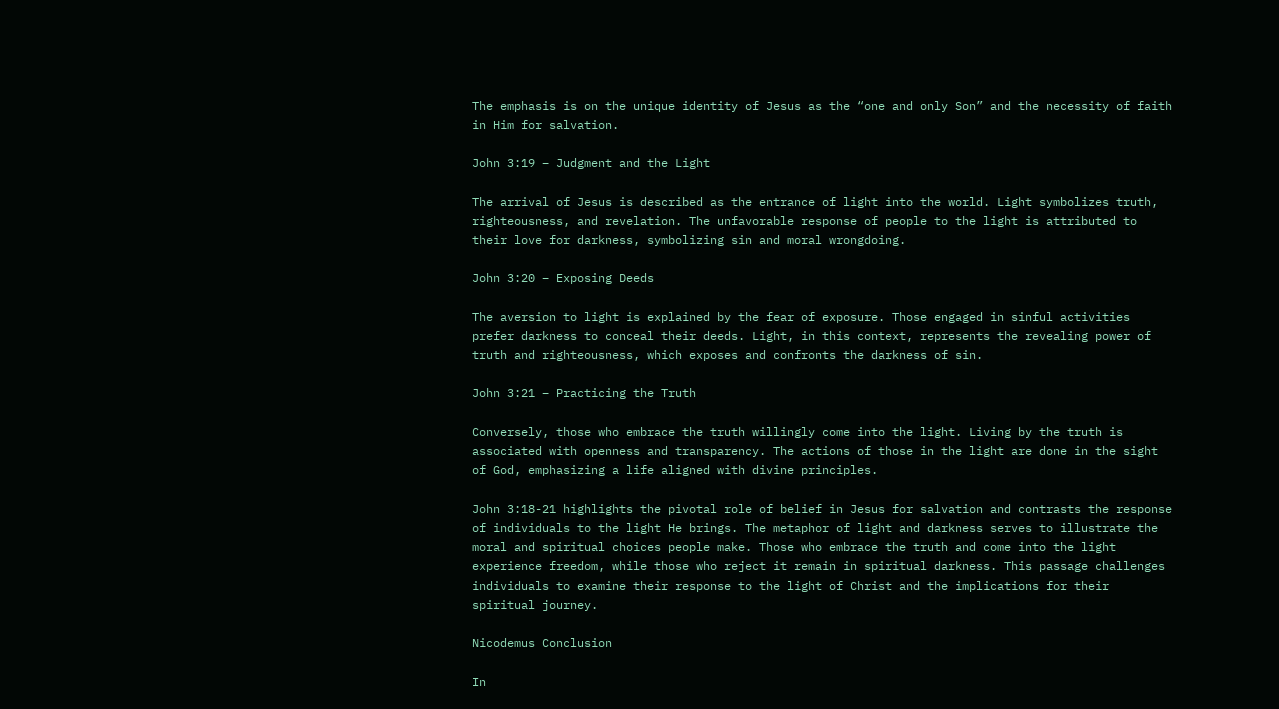The emphasis is on the unique identity of Jesus as the “one and only Son” and the necessity of faith in Him for salvation.

John 3:19 – Judgment and the Light

The arrival of Jesus is described as the entrance of light into the world. Light symbolizes truth, righteousness, and revelation. The unfavorable response of people to the light is attributed to their love for darkness, symbolizing sin and moral wrongdoing.

John 3:20 – Exposing Deeds

The aversion to light is explained by the fear of exposure. Those engaged in sinful activities prefer darkness to conceal their deeds. Light, in this context, represents the revealing power of truth and righteousness, which exposes and confronts the darkness of sin.

John 3:21 – Practicing the Truth

Conversely, those who embrace the truth willingly come into the light. Living by the truth is associated with openness and transparency. The actions of those in the light are done in the sight of God, emphasizing a life aligned with divine principles.

John 3:18-21 highlights the pivotal role of belief in Jesus for salvation and contrasts the response of individuals to the light He brings. The metaphor of light and darkness serves to illustrate the moral and spiritual choices people make. Those who embrace the truth and come into the light experience freedom, while those who reject it remain in spiritual darkness. This passage challenges individuals to examine their response to the light of Christ and the implications for their spiritual journey.

Nicodemus Conclusion

In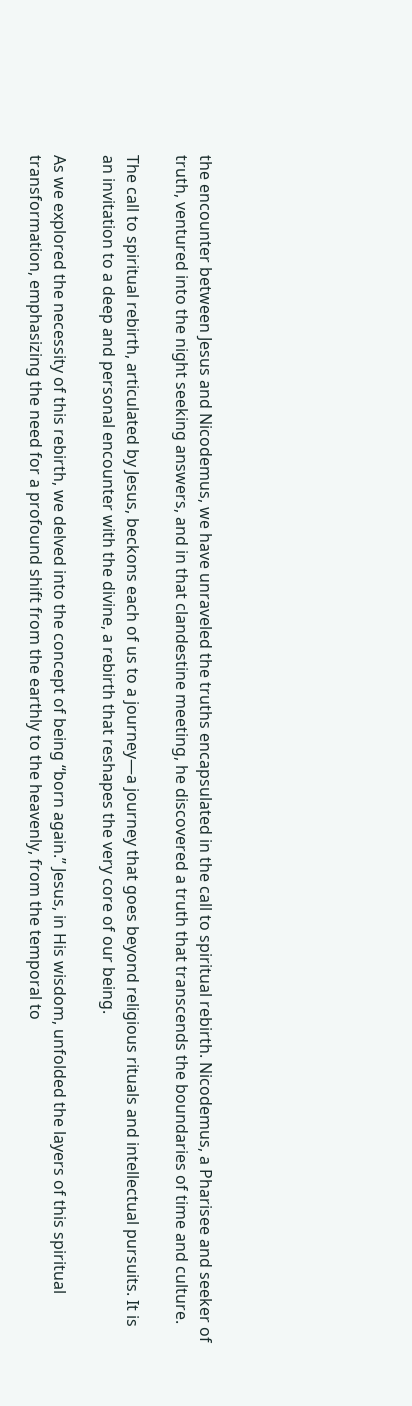the encounter between Jesus and Nicodemus, we have unraveled the truths encapsulated in the call to spiritual rebirth. Nicodemus, a Pharisee and seeker of truth, ventured into the night seeking answers, and in that clandestine meeting, he discovered a truth that transcends the boundaries of time and culture.

The call to spiritual rebirth, articulated by Jesus, beckons each of us to a journey—a journey that goes beyond religious rituals and intellectual pursuits. It is an invitation to a deep and personal encounter with the divine, a rebirth that reshapes the very core of our being.

As we explored the necessity of this rebirth, we delved into the concept of being “born again.” Jesus, in His wisdom, unfolded the layers of this spiritual transformation, emphasizing the need for a profound shift from the earthly to the heavenly, from the temporal to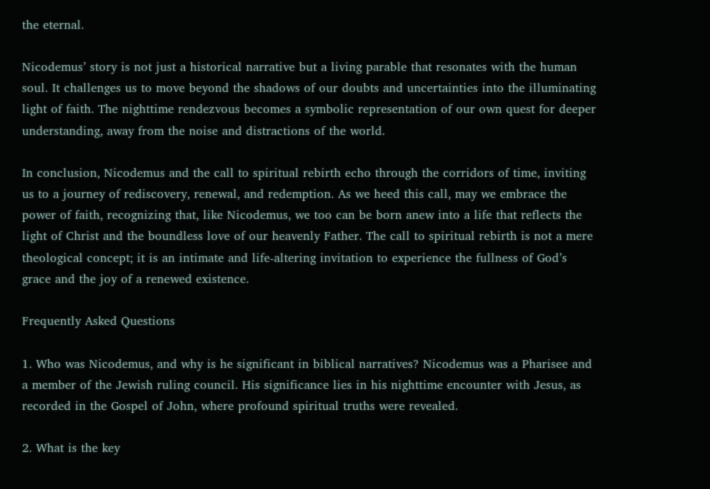the eternal.

Nicodemus’ story is not just a historical narrative but a living parable that resonates with the human soul. It challenges us to move beyond the shadows of our doubts and uncertainties into the illuminating light of faith. The nighttime rendezvous becomes a symbolic representation of our own quest for deeper understanding, away from the noise and distractions of the world.

In conclusion, Nicodemus and the call to spiritual rebirth echo through the corridors of time, inviting us to a journey of rediscovery, renewal, and redemption. As we heed this call, may we embrace the power of faith, recognizing that, like Nicodemus, we too can be born anew into a life that reflects the light of Christ and the boundless love of our heavenly Father. The call to spiritual rebirth is not a mere theological concept; it is an intimate and life-altering invitation to experience the fullness of God’s grace and the joy of a renewed existence.

Frequently Asked Questions

1. Who was Nicodemus, and why is he significant in biblical narratives? Nicodemus was a Pharisee and a member of the Jewish ruling council. His significance lies in his nighttime encounter with Jesus, as recorded in the Gospel of John, where profound spiritual truths were revealed.

2. What is the key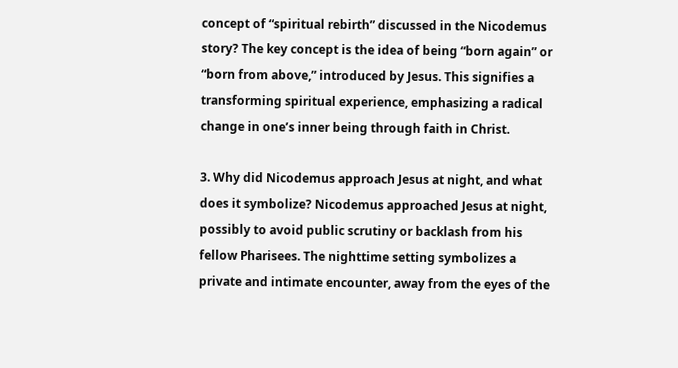concept of “spiritual rebirth” discussed in the Nicodemus story? The key concept is the idea of being “born again” or “born from above,” introduced by Jesus. This signifies a transforming spiritual experience, emphasizing a radical change in one’s inner being through faith in Christ.

3. Why did Nicodemus approach Jesus at night, and what does it symbolize? Nicodemus approached Jesus at night, possibly to avoid public scrutiny or backlash from his fellow Pharisees. The nighttime setting symbolizes a private and intimate encounter, away from the eyes of the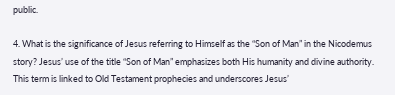public.

4. What is the significance of Jesus referring to Himself as the “Son of Man” in the Nicodemus story? Jesus’ use of the title “Son of Man” emphasizes both His humanity and divine authority. This term is linked to Old Testament prophecies and underscores Jesus’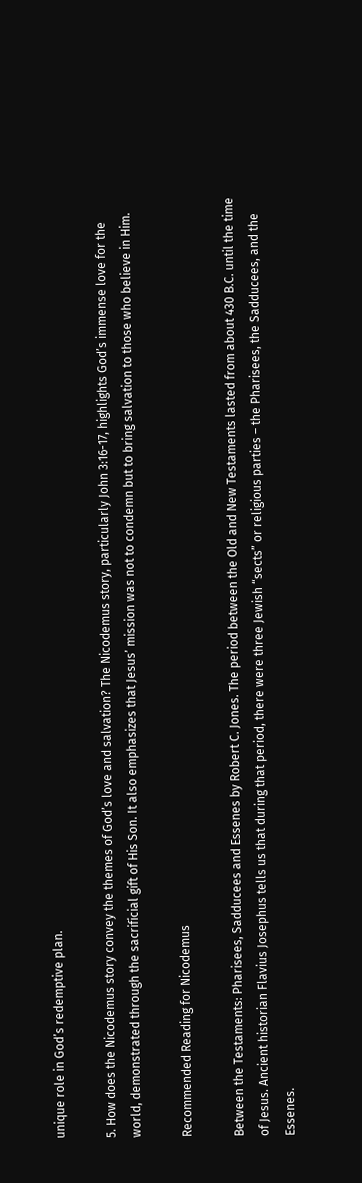unique role in God’s redemptive plan.

5. How does the Nicodemus story convey the themes of God’s love and salvation? The Nicodemus story, particularly John 3:16-17, highlights God’s immense love for the world, demonstrated through the sacrificial gift of His Son. It also emphasizes that Jesus’ mission was not to condemn but to bring salvation to those who believe in Him.

Recommended Reading for Nicodemus

Between the Testaments: Pharisees, Sadducees and Essenes by Robert C. Jones. The period between the Old and New Testaments lasted from about 430 B.C. until the time of Jesus. Ancient historian Flavius Josephus tells us that during that period, there were three Jewish “sects” or religious parties – the Pharisees, the Sadducees, and the Essenes.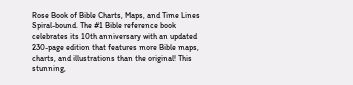Rose Book of Bible Charts, Maps, and Time Lines Spiral-bound. The #1 Bible reference book celebrates its 10th anniversary with an updated 230-page edition that features more Bible maps, charts, and illustrations than the original! This stunning,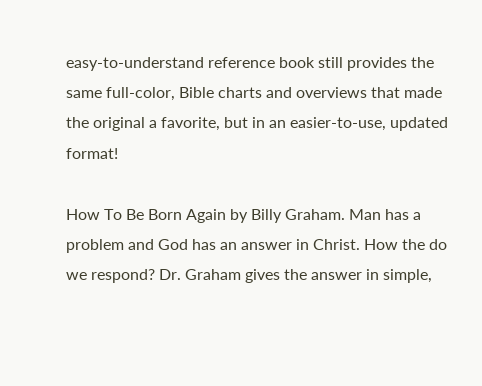easy-to-understand reference book still provides the same full-color, Bible charts and overviews that made the original a favorite, but in an easier-to-use, updated format!

How To Be Born Again by Billy Graham. Man has a problem and God has an answer in Christ. How the do we respond? Dr. Graham gives the answer in simple,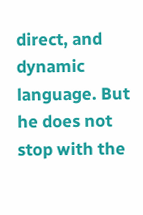direct, and dynamic language. But he does not stop with the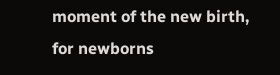moment of the new birth, for newborns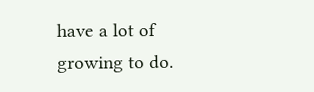have a lot of growing to do.